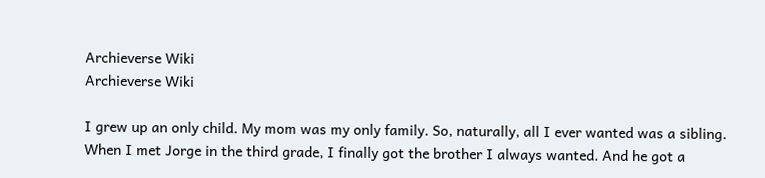Archieverse Wiki
Archieverse Wiki

I grew up an only child. My mom was my only family. So, naturally, all I ever wanted was a sibling. When I met Jorge in the third grade, I finally got the brother I always wanted. And he got a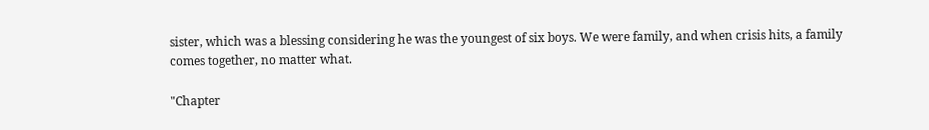sister, which was a blessing considering he was the youngest of six boys. We were family, and when crisis hits, a family comes together, no matter what.

"Chapter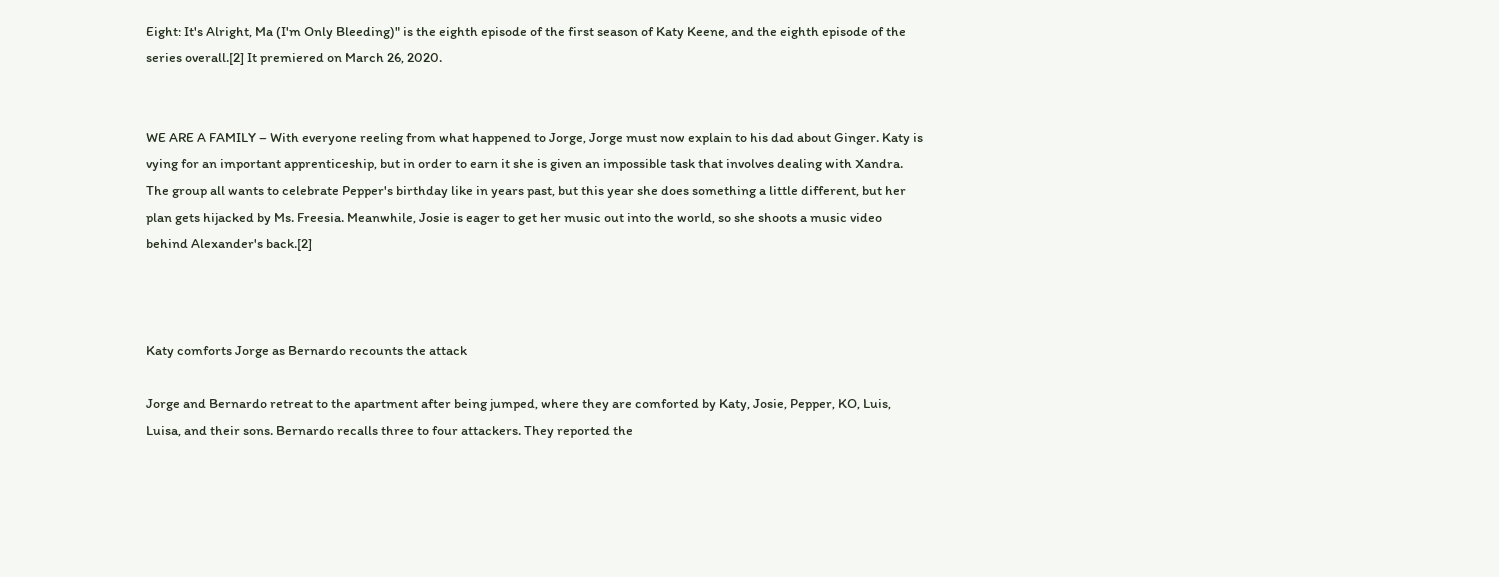Eight: It's Alright, Ma (I'm Only Bleeding)" is the eighth episode of the first season of Katy Keene, and the eighth episode of the series overall.[2] It premiered on March 26, 2020.


WE ARE A FAMILY – With everyone reeling from what happened to Jorge, Jorge must now explain to his dad about Ginger. Katy is vying for an important apprenticeship, but in order to earn it she is given an impossible task that involves dealing with Xandra. The group all wants to celebrate Pepper's birthday like in years past, but this year she does something a little different, but her plan gets hijacked by Ms. Freesia. Meanwhile, Josie is eager to get her music out into the world, so she shoots a music video behind Alexander's back.[2]



Katy comforts Jorge as Bernardo recounts the attack

Jorge and Bernardo retreat to the apartment after being jumped, where they are comforted by Katy, Josie, Pepper, KO, Luis, Luisa, and their sons. Bernardo recalls three to four attackers. They reported the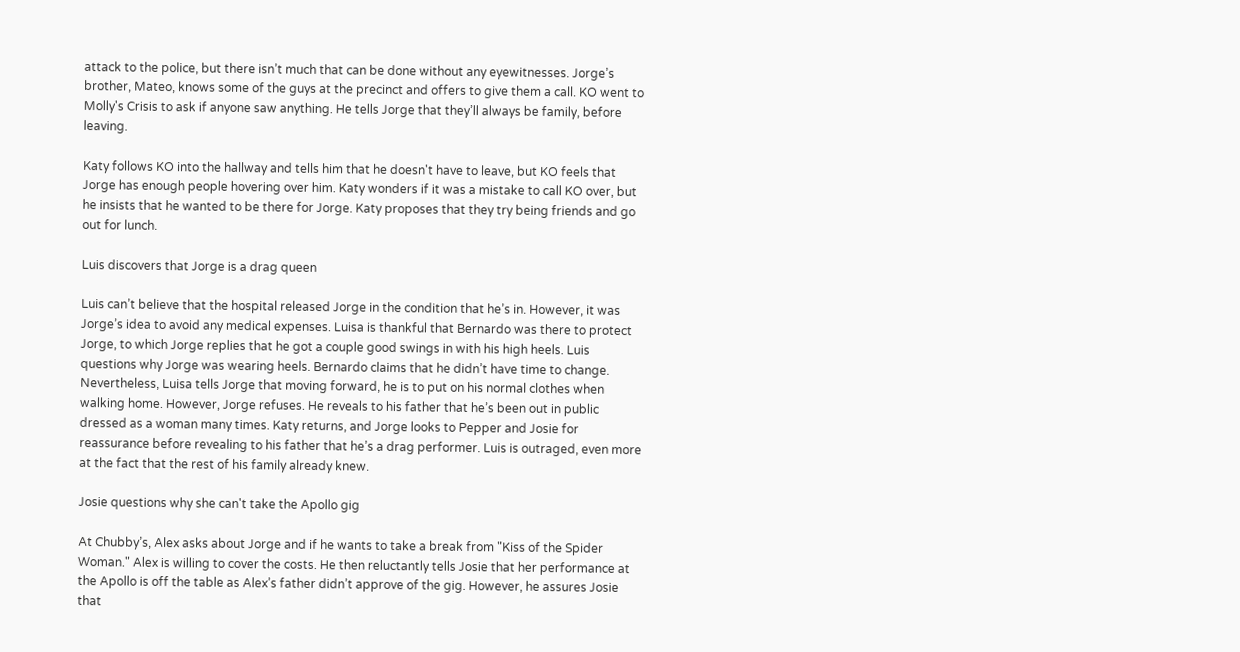attack to the police, but there isn’t much that can be done without any eyewitnesses. Jorge’s brother, Mateo, knows some of the guys at the precinct and offers to give them a call. KO went to Molly's Crisis to ask if anyone saw anything. He tells Jorge that they’ll always be family, before leaving.

Katy follows KO into the hallway and tells him that he doesn't have to leave, but KO feels that Jorge has enough people hovering over him. Katy wonders if it was a mistake to call KO over, but he insists that he wanted to be there for Jorge. Katy proposes that they try being friends and go out for lunch.

Luis discovers that Jorge is a drag queen

Luis can’t believe that the hospital released Jorge in the condition that he’s in. However, it was Jorge’s idea to avoid any medical expenses. Luisa is thankful that Bernardo was there to protect Jorge, to which Jorge replies that he got a couple good swings in with his high heels. Luis questions why Jorge was wearing heels. Bernardo claims that he didn’t have time to change. Nevertheless, Luisa tells Jorge that moving forward, he is to put on his normal clothes when walking home. However, Jorge refuses. He reveals to his father that he’s been out in public dressed as a woman many times. Katy returns, and Jorge looks to Pepper and Josie for reassurance before revealing to his father that he’s a drag performer. Luis is outraged, even more at the fact that the rest of his family already knew.

Josie questions why she can't take the Apollo gig

At Chubby’s, Alex asks about Jorge and if he wants to take a break from "Kiss of the Spider Woman." Alex is willing to cover the costs. He then reluctantly tells Josie that her performance at the Apollo is off the table as Alex’s father didn’t approve of the gig. However, he assures Josie that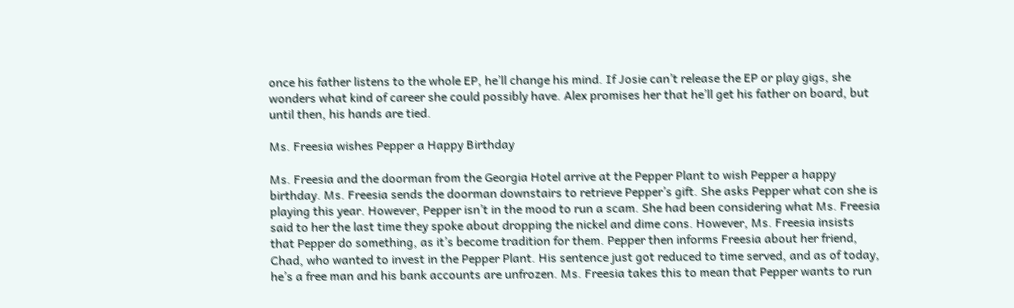once his father listens to the whole EP, he’ll change his mind. If Josie can’t release the EP or play gigs, she wonders what kind of career she could possibly have. Alex promises her that he’ll get his father on board, but until then, his hands are tied.

Ms. Freesia wishes Pepper a Happy Birthday

Ms. Freesia and the doorman from the Georgia Hotel arrive at the Pepper Plant to wish Pepper a happy birthday. Ms. Freesia sends the doorman downstairs to retrieve Pepper’s gift. She asks Pepper what con she is playing this year. However, Pepper isn’t in the mood to run a scam. She had been considering what Ms. Freesia said to her the last time they spoke about dropping the nickel and dime cons. However, Ms. Freesia insists that Pepper do something, as it’s become tradition for them. Pepper then informs Freesia about her friend, Chad, who wanted to invest in the Pepper Plant. His sentence just got reduced to time served, and as of today, he’s a free man and his bank accounts are unfrozen. Ms. Freesia takes this to mean that Pepper wants to run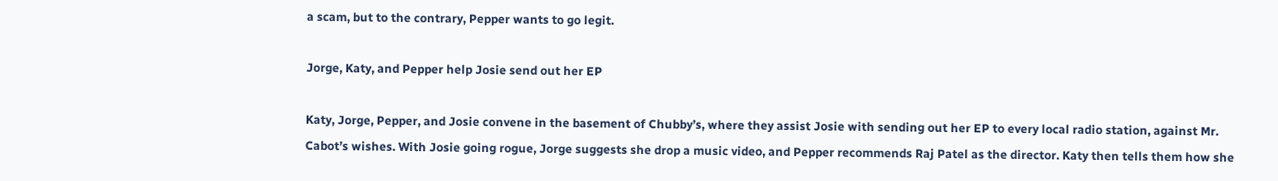a scam, but to the contrary, Pepper wants to go legit.

Jorge, Katy, and Pepper help Josie send out her EP

Katy, Jorge, Pepper, and Josie convene in the basement of Chubby’s, where they assist Josie with sending out her EP to every local radio station, against Mr. Cabot’s wishes. With Josie going rogue, Jorge suggests she drop a music video, and Pepper recommends Raj Patel as the director. Katy then tells them how she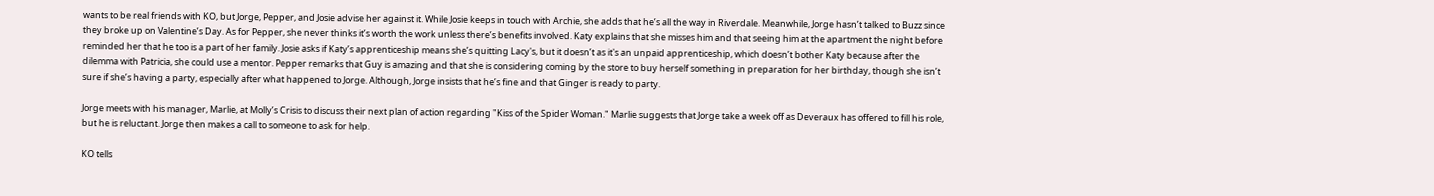wants to be real friends with KO, but Jorge, Pepper, and Josie advise her against it. While Josie keeps in touch with Archie, she adds that he’s all the way in Riverdale. Meanwhile, Jorge hasn’t talked to Buzz since they broke up on Valentine’s Day. As for Pepper, she never thinks it’s worth the work unless there’s benefits involved. Katy explains that she misses him and that seeing him at the apartment the night before reminded her that he too is a part of her family. Josie asks if Katy’s apprenticeship means she’s quitting Lacy's, but it doesn’t as it's an unpaid apprenticeship, which doesn’t bother Katy because after the dilemma with Patricia, she could use a mentor. Pepper remarks that Guy is amazing and that she is considering coming by the store to buy herself something in preparation for her birthday, though she isn’t sure if she’s having a party, especially after what happened to Jorge. Although, Jorge insists that he’s fine and that Ginger is ready to party.

Jorge meets with his manager, Marlie, at Molly’s Crisis to discuss their next plan of action regarding "Kiss of the Spider Woman." Marlie suggests that Jorge take a week off as Deveraux has offered to fill his role, but he is reluctant. Jorge then makes a call to someone to ask for help.

KO tells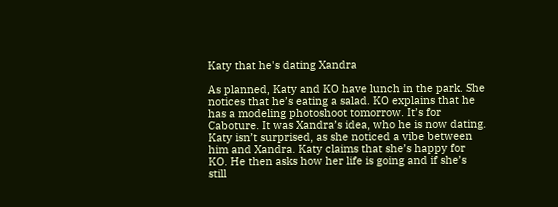Katy that he's dating Xandra

As planned, Katy and KO have lunch in the park. She notices that he’s eating a salad. KO explains that he has a modeling photoshoot tomorrow. It’s for Caboture. It was Xandra’s idea, who he is now dating. Katy isn’t surprised, as she noticed a vibe between him and Xandra. Katy claims that she’s happy for KO. He then asks how her life is going and if she’s still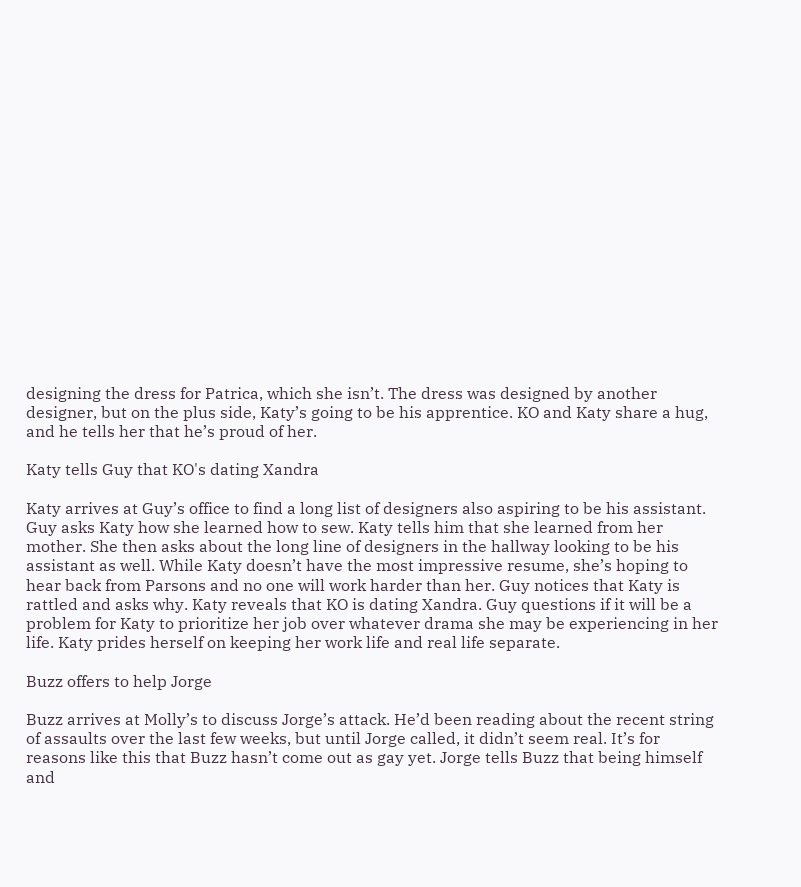designing the dress for Patrica, which she isn’t. The dress was designed by another designer, but on the plus side, Katy’s going to be his apprentice. KO and Katy share a hug, and he tells her that he’s proud of her.

Katy tells Guy that KO's dating Xandra

Katy arrives at Guy’s office to find a long list of designers also aspiring to be his assistant. Guy asks Katy how she learned how to sew. Katy tells him that she learned from her mother. She then asks about the long line of designers in the hallway looking to be his assistant as well. While Katy doesn’t have the most impressive resume, she’s hoping to hear back from Parsons and no one will work harder than her. Guy notices that Katy is rattled and asks why. Katy reveals that KO is dating Xandra. Guy questions if it will be a problem for Katy to prioritize her job over whatever drama she may be experiencing in her life. Katy prides herself on keeping her work life and real life separate.

Buzz offers to help Jorge

Buzz arrives at Molly’s to discuss Jorge’s attack. He’d been reading about the recent string of assaults over the last few weeks, but until Jorge called, it didn’t seem real. It’s for reasons like this that Buzz hasn’t come out as gay yet. Jorge tells Buzz that being himself and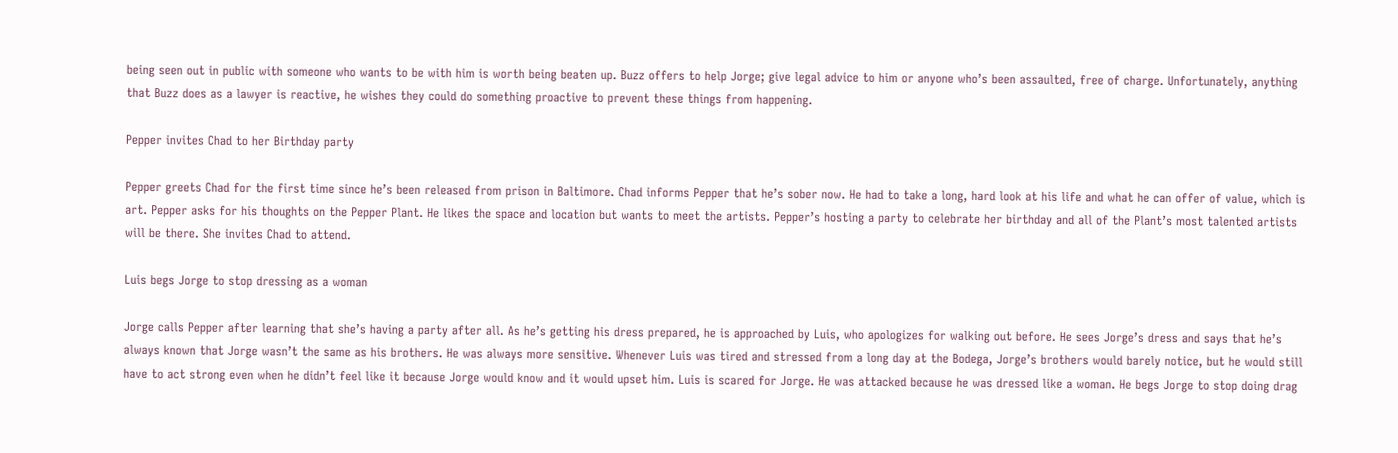being seen out in public with someone who wants to be with him is worth being beaten up. Buzz offers to help Jorge; give legal advice to him or anyone who’s been assaulted, free of charge. Unfortunately, anything that Buzz does as a lawyer is reactive, he wishes they could do something proactive to prevent these things from happening.

Pepper invites Chad to her Birthday party

Pepper greets Chad for the first time since he’s been released from prison in Baltimore. Chad informs Pepper that he’s sober now. He had to take a long, hard look at his life and what he can offer of value, which is art. Pepper asks for his thoughts on the Pepper Plant. He likes the space and location but wants to meet the artists. Pepper’s hosting a party to celebrate her birthday and all of the Plant’s most talented artists will be there. She invites Chad to attend.

Luis begs Jorge to stop dressing as a woman

Jorge calls Pepper after learning that she’s having a party after all. As he’s getting his dress prepared, he is approached by Luis, who apologizes for walking out before. He sees Jorge’s dress and says that he’s always known that Jorge wasn’t the same as his brothers. He was always more sensitive. Whenever Luis was tired and stressed from a long day at the Bodega, Jorge’s brothers would barely notice, but he would still have to act strong even when he didn’t feel like it because Jorge would know and it would upset him. Luis is scared for Jorge. He was attacked because he was dressed like a woman. He begs Jorge to stop doing drag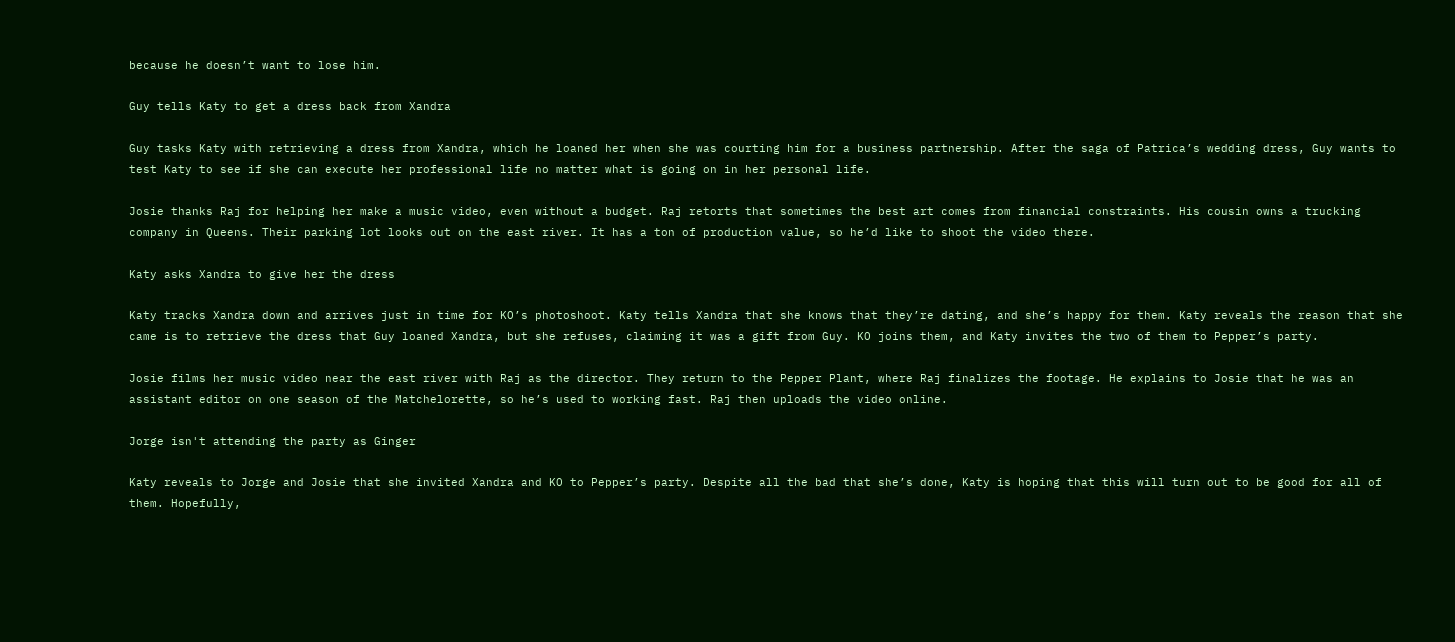because he doesn’t want to lose him.

Guy tells Katy to get a dress back from Xandra

Guy tasks Katy with retrieving a dress from Xandra, which he loaned her when she was courting him for a business partnership. After the saga of Patrica’s wedding dress, Guy wants to test Katy to see if she can execute her professional life no matter what is going on in her personal life.

Josie thanks Raj for helping her make a music video, even without a budget. Raj retorts that sometimes the best art comes from financial constraints. His cousin owns a trucking company in Queens. Their parking lot looks out on the east river. It has a ton of production value, so he’d like to shoot the video there.

Katy asks Xandra to give her the dress

Katy tracks Xandra down and arrives just in time for KO’s photoshoot. Katy tells Xandra that she knows that they’re dating, and she’s happy for them. Katy reveals the reason that she came is to retrieve the dress that Guy loaned Xandra, but she refuses, claiming it was a gift from Guy. KO joins them, and Katy invites the two of them to Pepper’s party.

Josie films her music video near the east river with Raj as the director. They return to the Pepper Plant, where Raj finalizes the footage. He explains to Josie that he was an assistant editor on one season of the Matchelorette, so he’s used to working fast. Raj then uploads the video online.

Jorge isn't attending the party as Ginger

Katy reveals to Jorge and Josie that she invited Xandra and KO to Pepper’s party. Despite all the bad that she’s done, Katy is hoping that this will turn out to be good for all of them. Hopefully,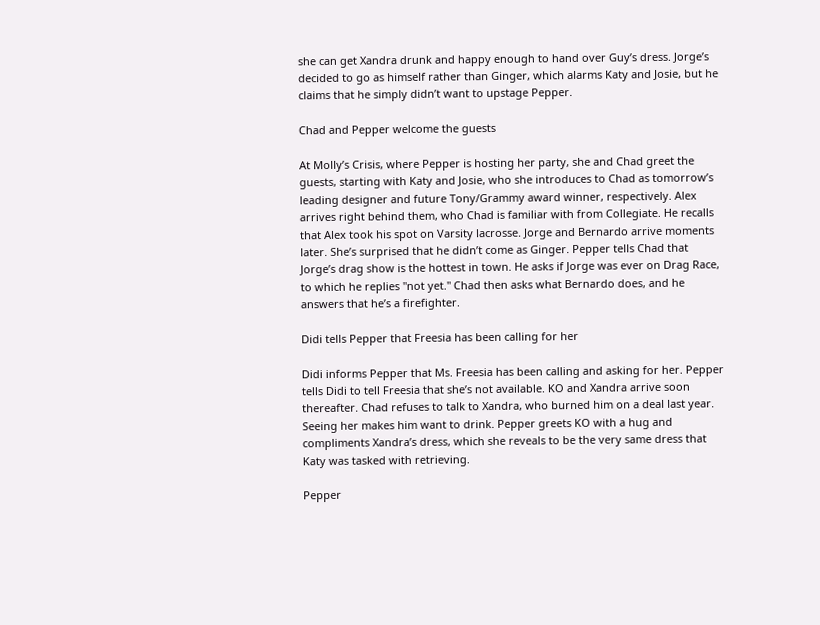she can get Xandra drunk and happy enough to hand over Guy’s dress. Jorge’s decided to go as himself rather than Ginger, which alarms Katy and Josie, but he claims that he simply didn’t want to upstage Pepper.

Chad and Pepper welcome the guests

At Molly’s Crisis, where Pepper is hosting her party, she and Chad greet the guests, starting with Katy and Josie, who she introduces to Chad as tomorrow’s leading designer and future Tony/Grammy award winner, respectively. Alex arrives right behind them, who Chad is familiar with from Collegiate. He recalls that Alex took his spot on Varsity lacrosse. Jorge and Bernardo arrive moments later. She’s surprised that he didn’t come as Ginger. Pepper tells Chad that Jorge’s drag show is the hottest in town. He asks if Jorge was ever on Drag Race, to which he replies "not yet." Chad then asks what Bernardo does, and he answers that he’s a firefighter.

Didi tells Pepper that Freesia has been calling for her

Didi informs Pepper that Ms. Freesia has been calling and asking for her. Pepper tells Didi to tell Freesia that she’s not available. KO and Xandra arrive soon thereafter. Chad refuses to talk to Xandra, who burned him on a deal last year. Seeing her makes him want to drink. Pepper greets KO with a hug and compliments Xandra’s dress, which she reveals to be the very same dress that Katy was tasked with retrieving.

Pepper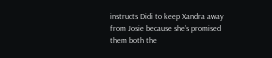instructs Didi to keep Xandra away from Josie because she’s promised them both the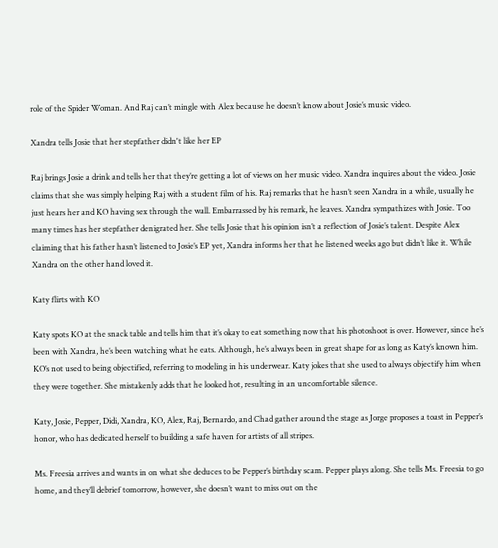role of the Spider Woman. And Raj can’t mingle with Alex because he doesn’t know about Josie’s music video.

Xandra tells Josie that her stepfather didn't like her EP

Raj brings Josie a drink and tells her that they’re getting a lot of views on her music video. Xandra inquires about the video. Josie claims that she was simply helping Raj with a student film of his. Raj remarks that he hasn’t seen Xandra in a while, usually he just hears her and KO having sex through the wall. Embarrassed by his remark, he leaves. Xandra sympathizes with Josie. Too many times has her stepfather denigrated her. She tells Josie that his opinion isn’t a reflection of Josie’s talent. Despite Alex claiming that his father hasn’t listened to Josie’s EP yet, Xandra informs her that he listened weeks ago but didn’t like it. While Xandra on the other hand loved it.

Katy flirts with KO

Katy spots KO at the snack table and tells him that it’s okay to eat something now that his photoshoot is over. However, since he’s been with Xandra, he’s been watching what he eats. Although, he’s always been in great shape for as long as Katy’s known him. KO’s not used to being objectified, referring to modeling in his underwear. Katy jokes that she used to always objectify him when they were together. She mistakenly adds that he looked hot, resulting in an uncomfortable silence.

Katy, Josie, Pepper, Didi, Xandra, KO, Alex, Raj, Bernardo, and Chad gather around the stage as Jorge proposes a toast in Pepper’s honor, who has dedicated herself to building a safe haven for artists of all stripes.

Ms. Freesia arrives and wants in on what she deduces to be Pepper’s birthday scam. Pepper plays along. She tells Ms. Freesia to go home, and they’ll debrief tomorrow, however, she doesn’t want to miss out on the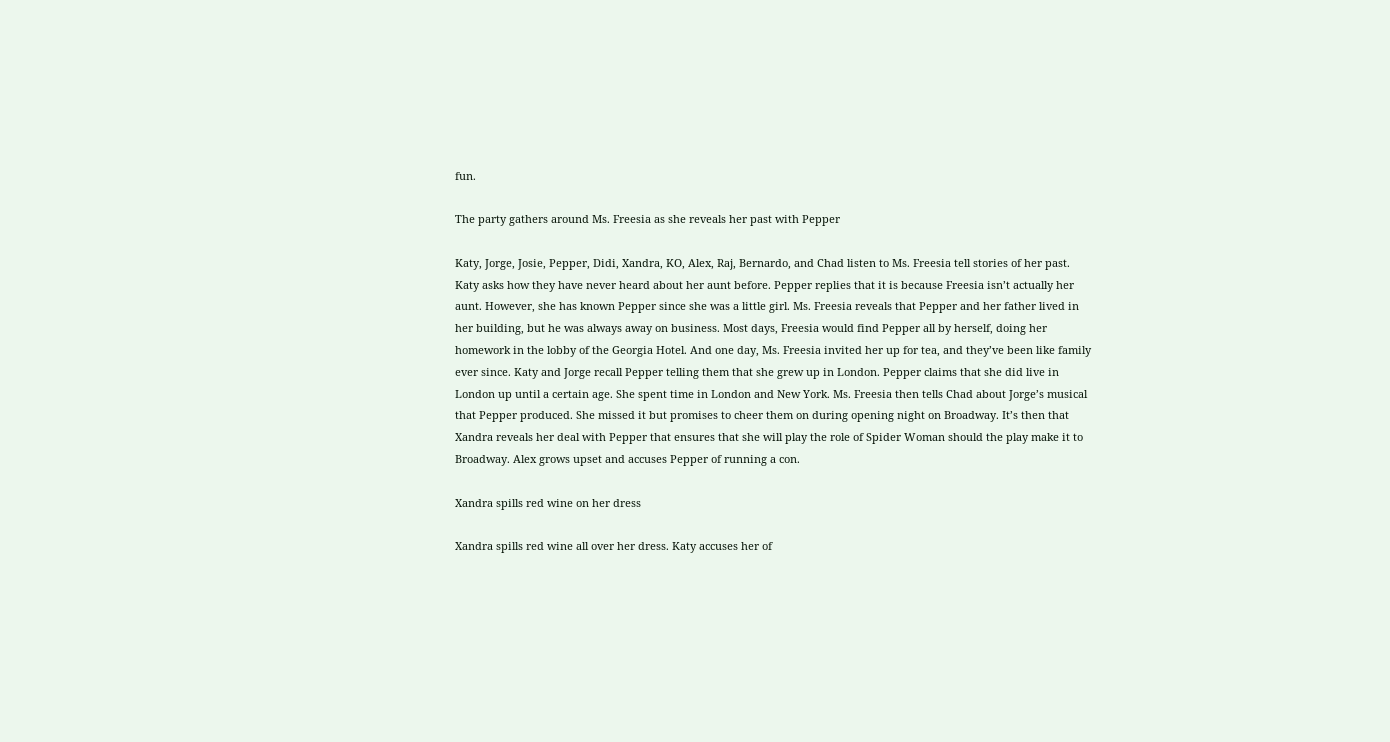fun.

The party gathers around Ms. Freesia as she reveals her past with Pepper

Katy, Jorge, Josie, Pepper, Didi, Xandra, KO, Alex, Raj, Bernardo, and Chad listen to Ms. Freesia tell stories of her past. Katy asks how they have never heard about her aunt before. Pepper replies that it is because Freesia isn’t actually her aunt. However, she has known Pepper since she was a little girl. Ms. Freesia reveals that Pepper and her father lived in her building, but he was always away on business. Most days, Freesia would find Pepper all by herself, doing her homework in the lobby of the Georgia Hotel. And one day, Ms. Freesia invited her up for tea, and they’ve been like family ever since. Katy and Jorge recall Pepper telling them that she grew up in London. Pepper claims that she did live in London up until a certain age. She spent time in London and New York. Ms. Freesia then tells Chad about Jorge’s musical that Pepper produced. She missed it but promises to cheer them on during opening night on Broadway. It’s then that Xandra reveals her deal with Pepper that ensures that she will play the role of Spider Woman should the play make it to Broadway. Alex grows upset and accuses Pepper of running a con.

Xandra spills red wine on her dress

Xandra spills red wine all over her dress. Katy accuses her of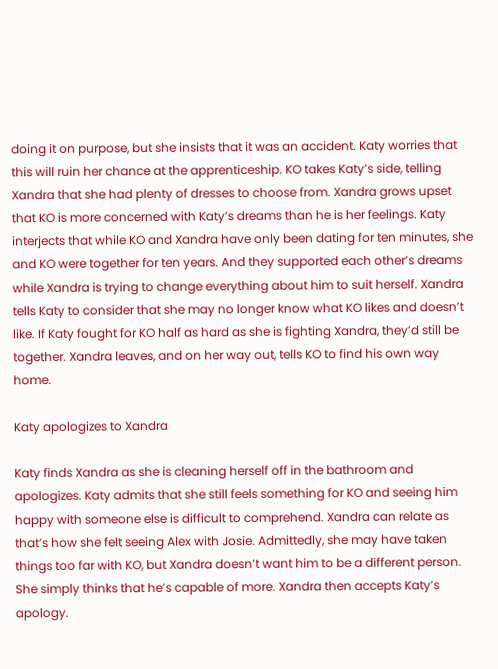doing it on purpose, but she insists that it was an accident. Katy worries that this will ruin her chance at the apprenticeship. KO takes Katy’s side, telling Xandra that she had plenty of dresses to choose from. Xandra grows upset that KO is more concerned with Katy’s dreams than he is her feelings. Katy interjects that while KO and Xandra have only been dating for ten minutes, she and KO were together for ten years. And they supported each other’s dreams while Xandra is trying to change everything about him to suit herself. Xandra tells Katy to consider that she may no longer know what KO likes and doesn’t like. If Katy fought for KO half as hard as she is fighting Xandra, they’d still be together. Xandra leaves, and on her way out, tells KO to find his own way home.

Katy apologizes to Xandra

Katy finds Xandra as she is cleaning herself off in the bathroom and apologizes. Katy admits that she still feels something for KO and seeing him happy with someone else is difficult to comprehend. Xandra can relate as that’s how she felt seeing Alex with Josie. Admittedly, she may have taken things too far with KO, but Xandra doesn’t want him to be a different person. She simply thinks that he’s capable of more. Xandra then accepts Katy’s apology.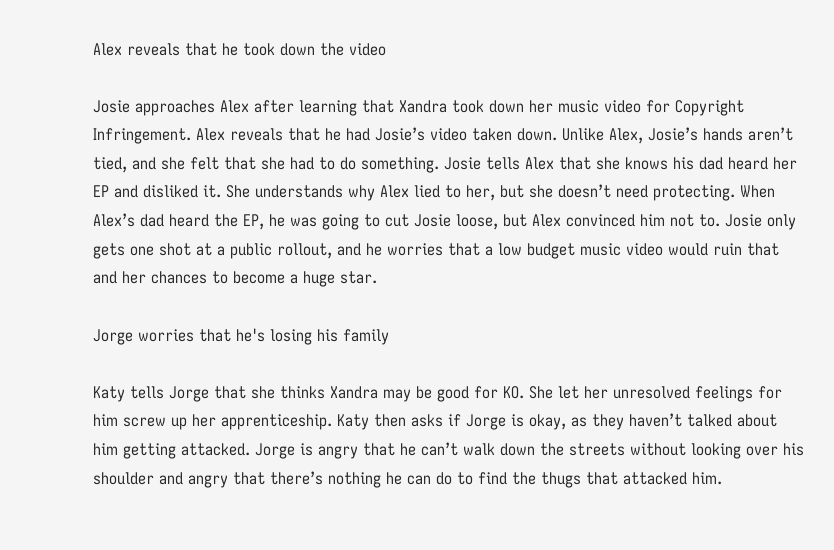Alex reveals that he took down the video

Josie approaches Alex after learning that Xandra took down her music video for Copyright Infringement. Alex reveals that he had Josie’s video taken down. Unlike Alex, Josie’s hands aren’t tied, and she felt that she had to do something. Josie tells Alex that she knows his dad heard her EP and disliked it. She understands why Alex lied to her, but she doesn’t need protecting. When Alex’s dad heard the EP, he was going to cut Josie loose, but Alex convinced him not to. Josie only gets one shot at a public rollout, and he worries that a low budget music video would ruin that and her chances to become a huge star.

Jorge worries that he's losing his family

Katy tells Jorge that she thinks Xandra may be good for KO. She let her unresolved feelings for him screw up her apprenticeship. Katy then asks if Jorge is okay, as they haven’t talked about him getting attacked. Jorge is angry that he can’t walk down the streets without looking over his shoulder and angry that there’s nothing he can do to find the thugs that attacked him.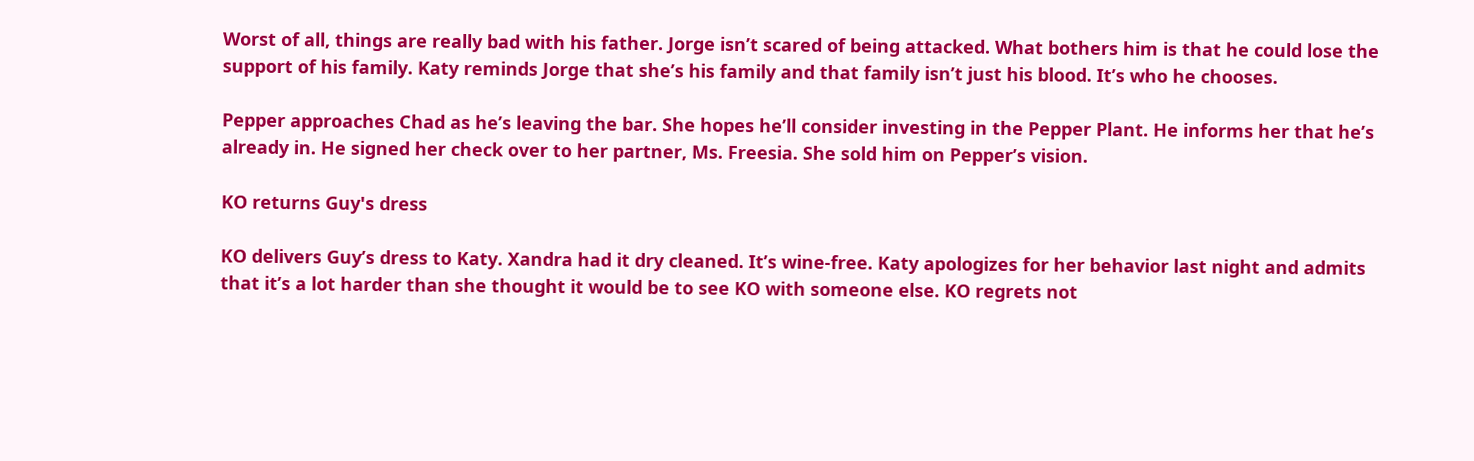Worst of all, things are really bad with his father. Jorge isn’t scared of being attacked. What bothers him is that he could lose the support of his family. Katy reminds Jorge that she’s his family and that family isn’t just his blood. It’s who he chooses.

Pepper approaches Chad as he’s leaving the bar. She hopes he’ll consider investing in the Pepper Plant. He informs her that he’s already in. He signed her check over to her partner, Ms. Freesia. She sold him on Pepper’s vision.

KO returns Guy's dress

KO delivers Guy’s dress to Katy. Xandra had it dry cleaned. It’s wine-free. Katy apologizes for her behavior last night and admits that it’s a lot harder than she thought it would be to see KO with someone else. KO regrets not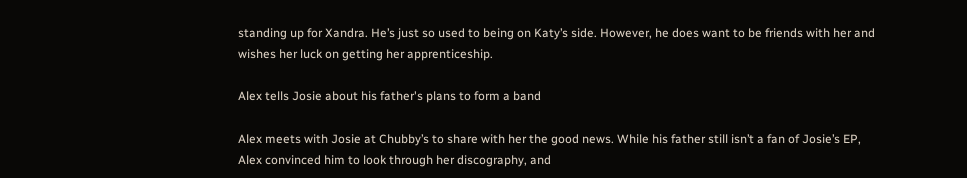standing up for Xandra. He’s just so used to being on Katy’s side. However, he does want to be friends with her and wishes her luck on getting her apprenticeship.

Alex tells Josie about his father's plans to form a band

Alex meets with Josie at Chubby’s to share with her the good news. While his father still isn’t a fan of Josie’s EP, Alex convinced him to look through her discography, and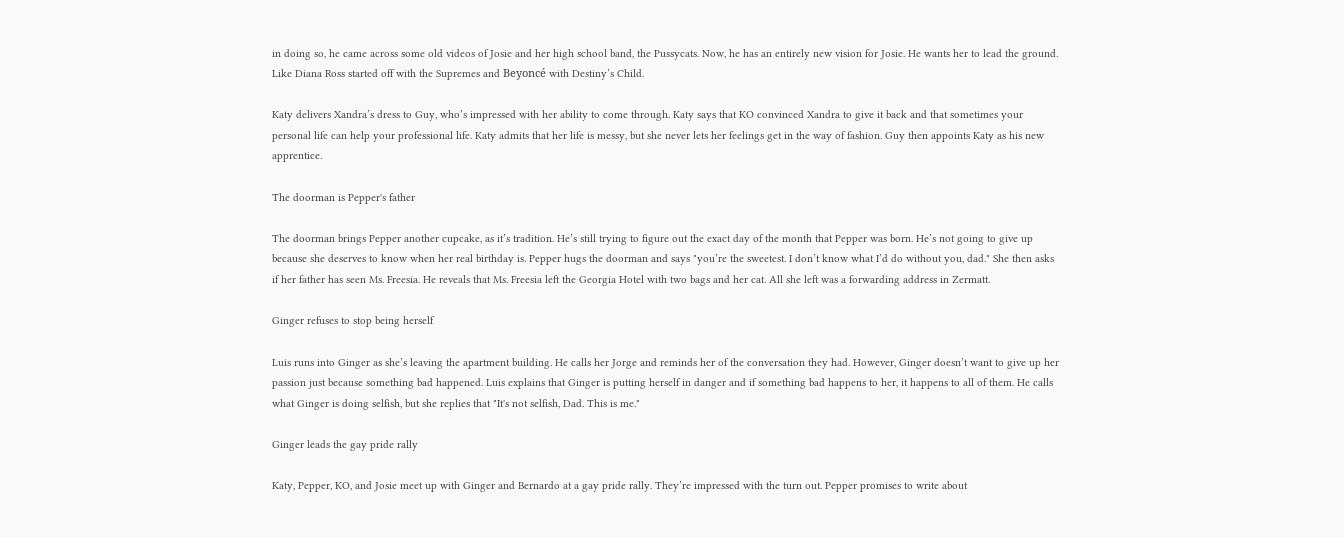in doing so, he came across some old videos of Josie and her high school band, the Pussycats. Now, he has an entirely new vision for Josie. He wants her to lead the ground. Like Diana Ross started off with the Supremes and Beyoncé with Destiny’s Child.

Katy delivers Xandra’s dress to Guy, who’s impressed with her ability to come through. Katy says that KO convinced Xandra to give it back and that sometimes your personal life can help your professional life. Katy admits that her life is messy, but she never lets her feelings get in the way of fashion. Guy then appoints Katy as his new apprentice.

The doorman is Pepper's father

The doorman brings Pepper another cupcake, as it’s tradition. He’s still trying to figure out the exact day of the month that Pepper was born. He’s not going to give up because she deserves to know when her real birthday is. Pepper hugs the doorman and says "you’re the sweetest. I don’t know what I’d do without you, dad." She then asks if her father has seen Ms. Freesia. He reveals that Ms. Freesia left the Georgia Hotel with two bags and her cat. All she left was a forwarding address in Zermatt.

Ginger refuses to stop being herself

Luis runs into Ginger as she’s leaving the apartment building. He calls her Jorge and reminds her of the conversation they had. However, Ginger doesn’t want to give up her passion just because something bad happened. Luis explains that Ginger is putting herself in danger and if something bad happens to her, it happens to all of them. He calls what Ginger is doing selfish, but she replies that "It's not selfish, Dad. This is me."

Ginger leads the gay pride rally

Katy, Pepper, KO, and Josie meet up with Ginger and Bernardo at a gay pride rally. They’re impressed with the turn out. Pepper promises to write about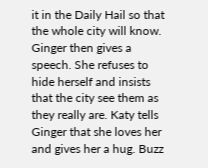it in the Daily Hail so that the whole city will know. Ginger then gives a speech. She refuses to hide herself and insists that the city see them as they really are. Katy tells Ginger that she loves her and gives her a hug. Buzz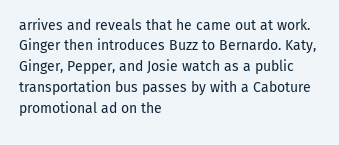arrives and reveals that he came out at work. Ginger then introduces Buzz to Bernardo. Katy, Ginger, Pepper, and Josie watch as a public transportation bus passes by with a Caboture promotional ad on the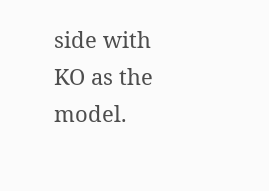side with KO as the model.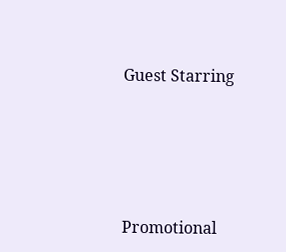Guest Starring





Promotional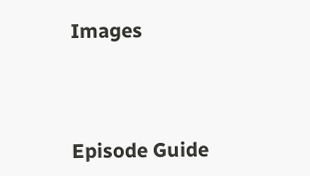Images



Episode Guide